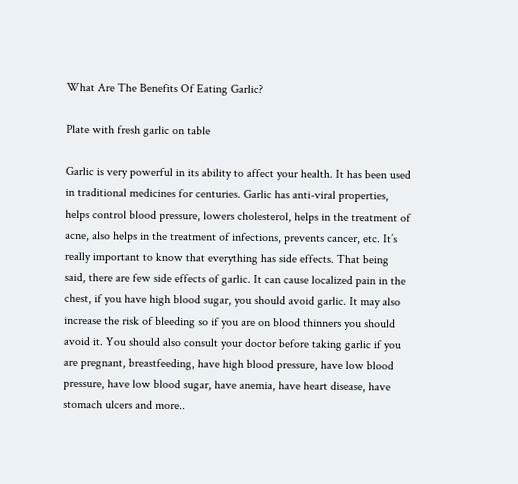What Are The Benefits Of Eating Garlic?

Plate with fresh garlic on table

Garlic is very powerful in its ability to affect your health. It has been used in traditional medicines for centuries. Garlic has anti-viral properties, helps control blood pressure, lowers cholesterol, helps in the treatment of acne, also helps in the treatment of infections, prevents cancer, etc. It’s really important to know that everything has side effects. That being said, there are few side effects of garlic. It can cause localized pain in the chest, if you have high blood sugar, you should avoid garlic. It may also increase the risk of bleeding so if you are on blood thinners you should avoid it. You should also consult your doctor before taking garlic if you are pregnant, breastfeeding, have high blood pressure, have low blood pressure, have low blood sugar, have anemia, have heart disease, have stomach ulcers and more..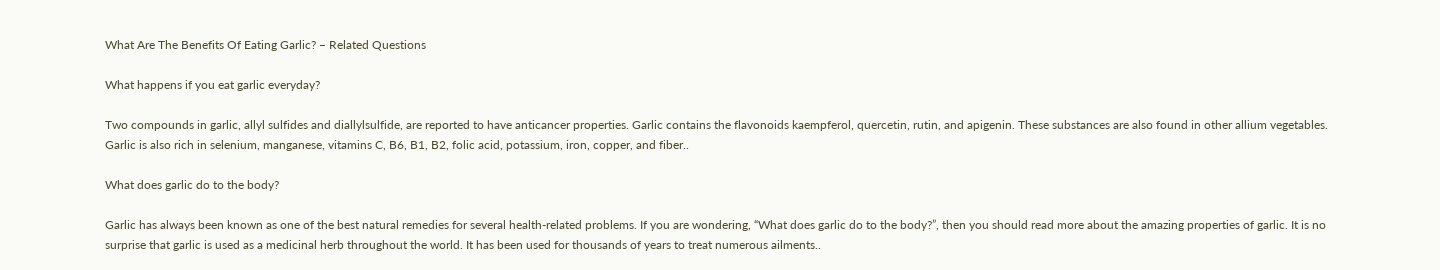What Are The Benefits Of Eating Garlic? – Related Questions

What happens if you eat garlic everyday?

Two compounds in garlic, allyl sulfides and diallylsulfide, are reported to have anticancer properties. Garlic contains the flavonoids kaempferol, quercetin, rutin, and apigenin. These substances are also found in other allium vegetables. Garlic is also rich in selenium, manganese, vitamins C, B6, B1, B2, folic acid, potassium, iron, copper, and fiber..

What does garlic do to the body?

Garlic has always been known as one of the best natural remedies for several health-related problems. If you are wondering, “What does garlic do to the body?”, then you should read more about the amazing properties of garlic. It is no surprise that garlic is used as a medicinal herb throughout the world. It has been used for thousands of years to treat numerous ailments..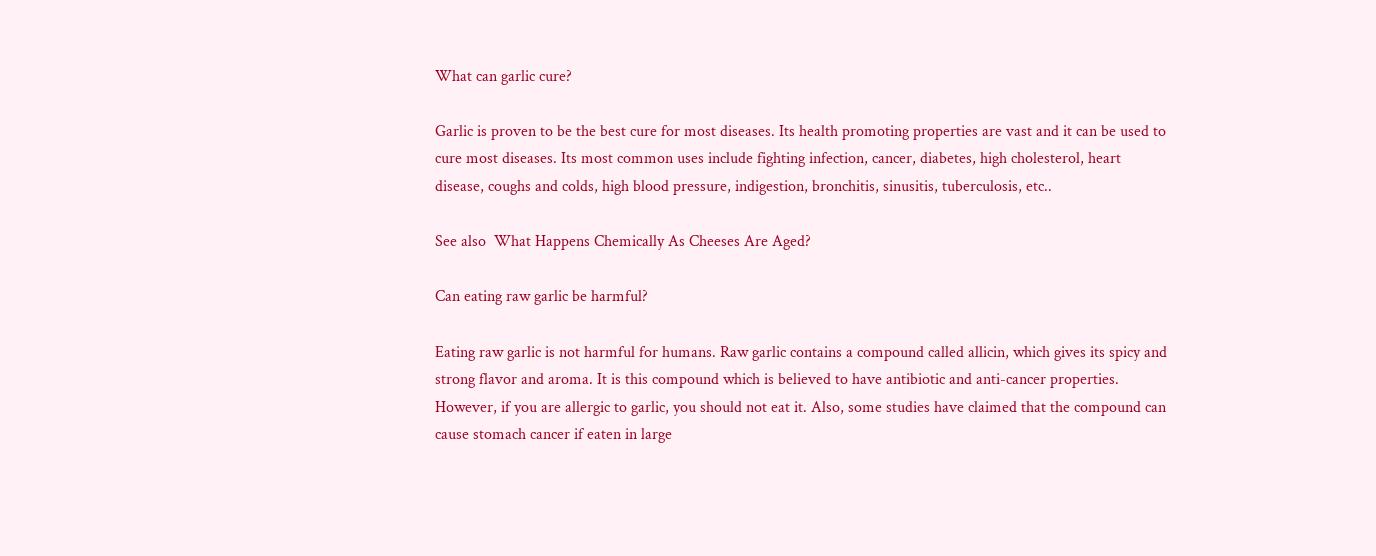What can garlic cure?

Garlic is proven to be the best cure for most diseases. Its health promoting properties are vast and it can be used to cure most diseases. Its most common uses include fighting infection, cancer, diabetes, high cholesterol, heart disease, coughs and colds, high blood pressure, indigestion, bronchitis, sinusitis, tuberculosis, etc..

See also  What Happens Chemically As Cheeses Are Aged?

Can eating raw garlic be harmful?

Eating raw garlic is not harmful for humans. Raw garlic contains a compound called allicin, which gives its spicy and strong flavor and aroma. It is this compound which is believed to have antibiotic and anti-cancer properties. However, if you are allergic to garlic, you should not eat it. Also, some studies have claimed that the compound can cause stomach cancer if eaten in large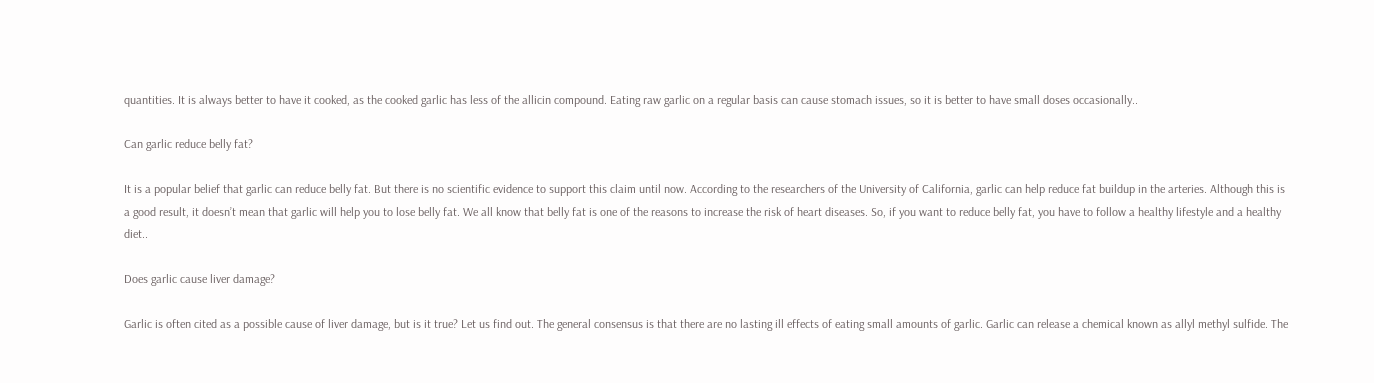quantities. It is always better to have it cooked, as the cooked garlic has less of the allicin compound. Eating raw garlic on a regular basis can cause stomach issues, so it is better to have small doses occasionally..

Can garlic reduce belly fat?

It is a popular belief that garlic can reduce belly fat. But there is no scientific evidence to support this claim until now. According to the researchers of the University of California, garlic can help reduce fat buildup in the arteries. Although this is a good result, it doesn’t mean that garlic will help you to lose belly fat. We all know that belly fat is one of the reasons to increase the risk of heart diseases. So, if you want to reduce belly fat, you have to follow a healthy lifestyle and a healthy diet..

Does garlic cause liver damage?

Garlic is often cited as a possible cause of liver damage, but is it true? Let us find out. The general consensus is that there are no lasting ill effects of eating small amounts of garlic. Garlic can release a chemical known as allyl methyl sulfide. The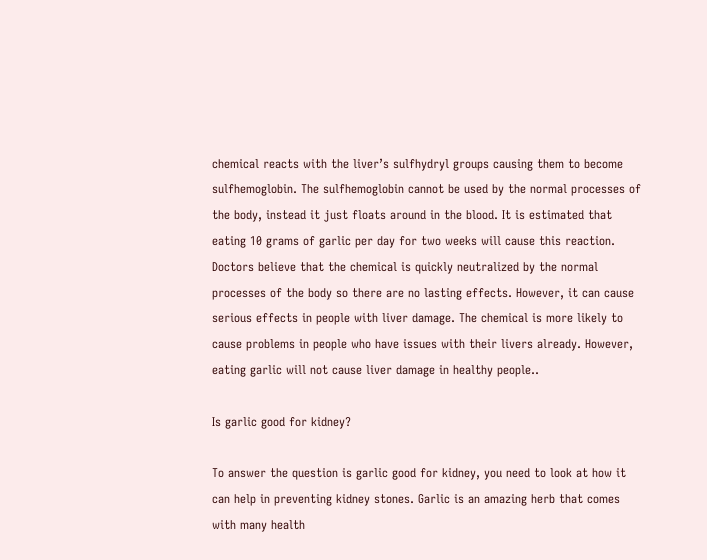chemical reacts with the liver’s sulfhydryl groups causing them to become sulfhemoglobin. The sulfhemoglobin cannot be used by the normal processes of the body, instead it just floats around in the blood. It is estimated that eating 10 grams of garlic per day for two weeks will cause this reaction. Doctors believe that the chemical is quickly neutralized by the normal processes of the body so there are no lasting effects. However, it can cause serious effects in people with liver damage. The chemical is more likely to cause problems in people who have issues with their livers already. However, eating garlic will not cause liver damage in healthy people..

Is garlic good for kidney?

To answer the question is garlic good for kidney, you need to look at how it can help in preventing kidney stones. Garlic is an amazing herb that comes with many health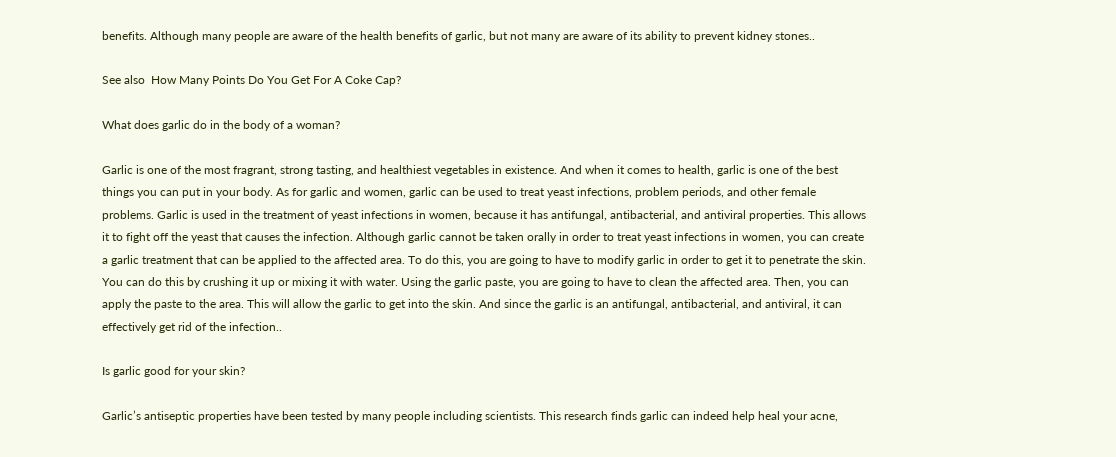benefits. Although many people are aware of the health benefits of garlic, but not many are aware of its ability to prevent kidney stones..

See also  How Many Points Do You Get For A Coke Cap?

What does garlic do in the body of a woman?

Garlic is one of the most fragrant, strong tasting, and healthiest vegetables in existence. And when it comes to health, garlic is one of the best things you can put in your body. As for garlic and women, garlic can be used to treat yeast infections, problem periods, and other female problems. Garlic is used in the treatment of yeast infections in women, because it has antifungal, antibacterial, and antiviral properties. This allows it to fight off the yeast that causes the infection. Although garlic cannot be taken orally in order to treat yeast infections in women, you can create a garlic treatment that can be applied to the affected area. To do this, you are going to have to modify garlic in order to get it to penetrate the skin. You can do this by crushing it up or mixing it with water. Using the garlic paste, you are going to have to clean the affected area. Then, you can apply the paste to the area. This will allow the garlic to get into the skin. And since the garlic is an antifungal, antibacterial, and antiviral, it can effectively get rid of the infection..

Is garlic good for your skin?

Garlic’s antiseptic properties have been tested by many people including scientists. This research finds garlic can indeed help heal your acne,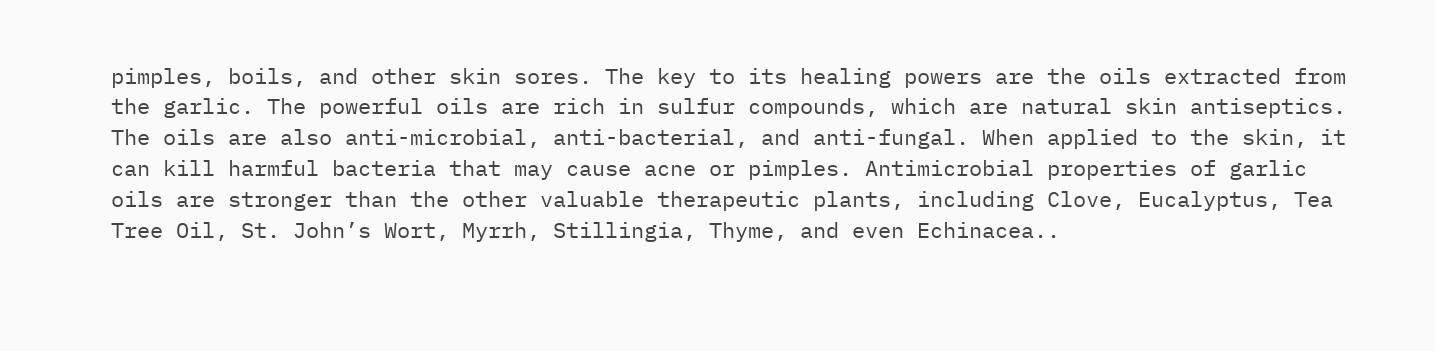pimples, boils, and other skin sores. The key to its healing powers are the oils extracted from the garlic. The powerful oils are rich in sulfur compounds, which are natural skin antiseptics. The oils are also anti-microbial, anti-bacterial, and anti-fungal. When applied to the skin, it can kill harmful bacteria that may cause acne or pimples. Antimicrobial properties of garlic oils are stronger than the other valuable therapeutic plants, including Clove, Eucalyptus, Tea Tree Oil, St. John’s Wort, Myrrh, Stillingia, Thyme, and even Echinacea..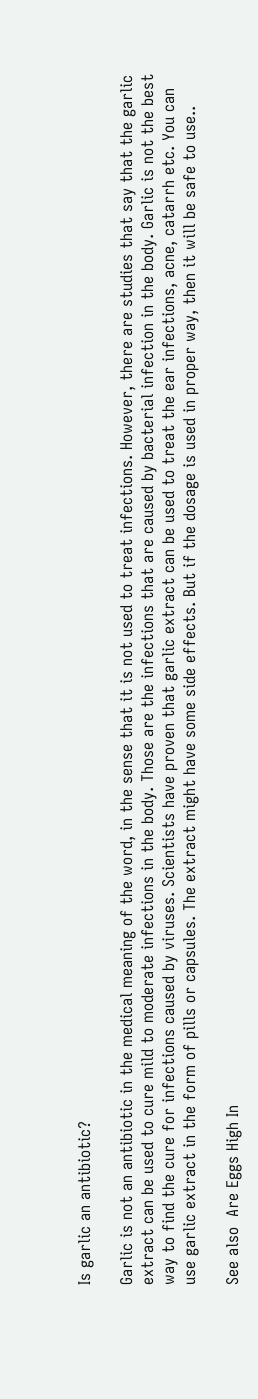Is garlic an antibiotic?

Garlic is not an antibiotic in the medical meaning of the word, in the sense that it is not used to treat infections. However, there are studies that say that the garlic extract can be used to cure mild to moderate infections in the body. Those are the infections that are caused by bacterial infection in the body. Garlic is not the best way to find the cure for infections caused by viruses. Scientists have proven that garlic extract can be used to treat the ear infections, acne, catarrh etc. You can use garlic extract in the form of pills or capsules. The extract might have some side effects. But if the dosage is used in proper way, then it will be safe to use..

See also  Are Eggs High In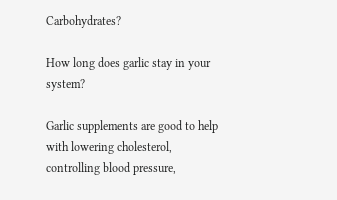Carbohydrates?

How long does garlic stay in your system?

Garlic supplements are good to help with lowering cholesterol, controlling blood pressure,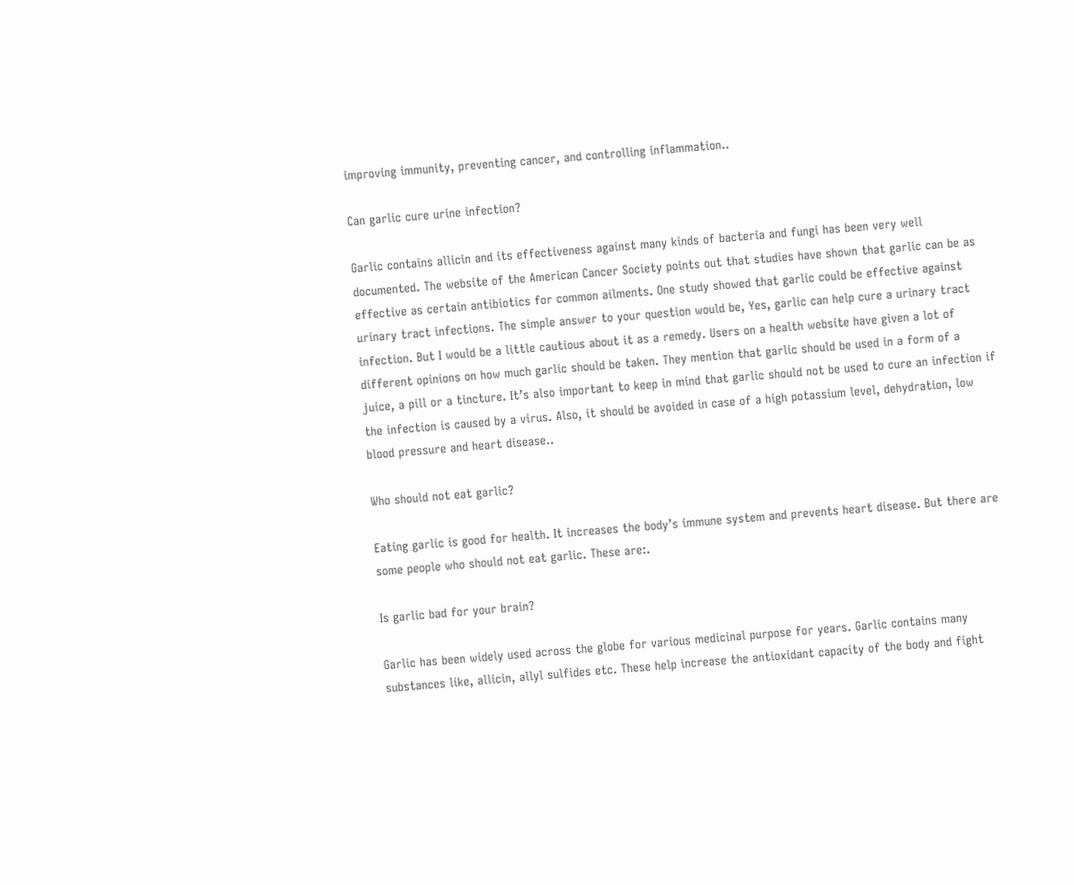improving immunity, preventing cancer, and controlling inflammation..

Can garlic cure urine infection?

Garlic contains allicin and its effectiveness against many kinds of bacteria and fungi has been very well documented. The website of the American Cancer Society points out that studies have shown that garlic can be as effective as certain antibiotics for common ailments. One study showed that garlic could be effective against urinary tract infections. The simple answer to your question would be, Yes, garlic can help cure a urinary tract infection. But I would be a little cautious about it as a remedy. Users on a health website have given a lot of different opinions on how much garlic should be taken. They mention that garlic should be used in a form of a juice, a pill or a tincture. It’s also important to keep in mind that garlic should not be used to cure an infection if the infection is caused by a virus. Also, it should be avoided in case of a high potassium level, dehydration, low blood pressure and heart disease..

Who should not eat garlic?

Eating garlic is good for health. It increases the body’s immune system and prevents heart disease. But there are some people who should not eat garlic. These are:.

Is garlic bad for your brain?

Garlic has been widely used across the globe for various medicinal purpose for years. Garlic contains many substances like, allicin, allyl sulfides etc. These help increase the antioxidant capacity of the body and fight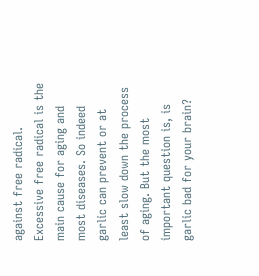against free radical. Excessive free radical is the main cause for aging and most diseases. So indeed garlic can prevent or at least slow down the process of aging. But the most important question is, is garlic bad for your brain?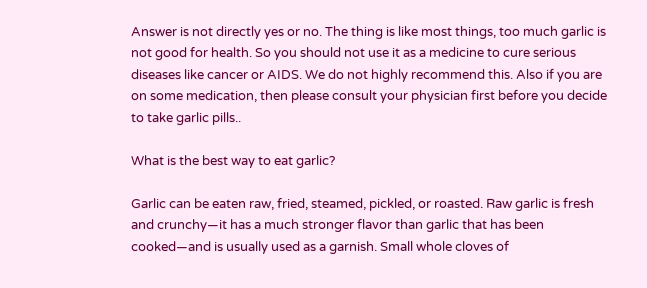Answer is not directly yes or no. The thing is like most things, too much garlic is not good for health. So you should not use it as a medicine to cure serious diseases like cancer or AIDS. We do not highly recommend this. Also if you are on some medication, then please consult your physician first before you decide to take garlic pills..

What is the best way to eat garlic?

Garlic can be eaten raw, fried, steamed, pickled, or roasted. Raw garlic is fresh and crunchy—it has a much stronger flavor than garlic that has been cooked—and is usually used as a garnish. Small whole cloves of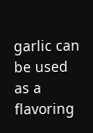garlic can be used as a flavoring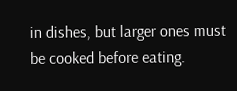in dishes, but larger ones must be cooked before eating.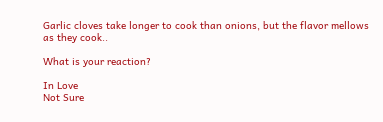Garlic cloves take longer to cook than onions, but the flavor mellows as they cook..

What is your reaction?

In Love
Not Sure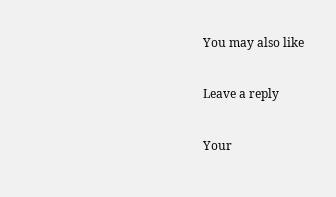You may also like

Leave a reply

Your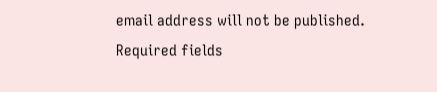email address will not be published. Required fields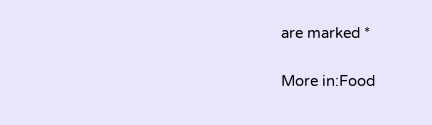are marked *

More in:Food